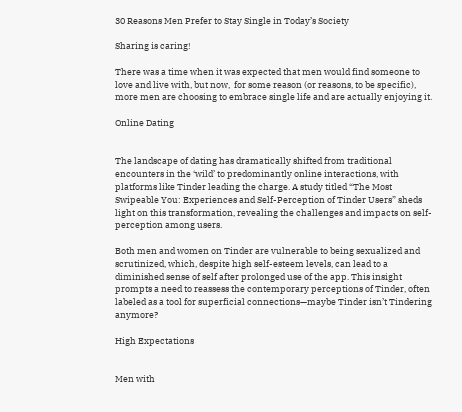30 Reasons Men Prefer to Stay Single in Today’s Society

Sharing is caring!

There was a time when it was expected that men would find someone to love and live with, but now,  for some reason (or reasons, to be specific), more men are choosing to embrace single life and are actually enjoying it.

Online Dating


The landscape of dating has dramatically shifted from traditional encounters in the ‘wild’ to predominantly online interactions, with platforms like Tinder leading the charge. A study titled “The Most Swipeable You: Experiences and Self-Perception of Tinder Users” sheds light on this transformation, revealing the challenges and impacts on self-perception among users.

Both men and women on Tinder are vulnerable to being sexualized and scrutinized, which, despite high self-esteem levels, can lead to a diminished sense of self after prolonged use of the app. This insight prompts a need to reassess the contemporary perceptions of Tinder, often labeled as a tool for superficial connections—maybe Tinder isn’t Tindering anymore?

High Expectations


Men with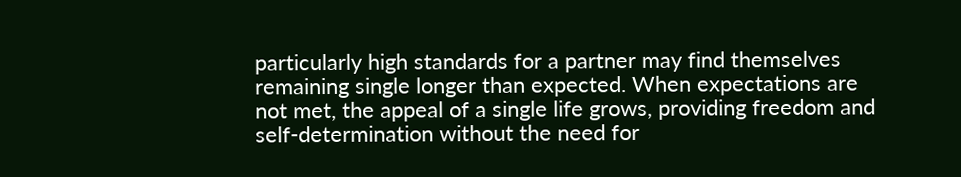particularly high standards for a partner may find themselves remaining single longer than expected. When expectations are not met, the appeal of a single life grows, providing freedom and self-determination without the need for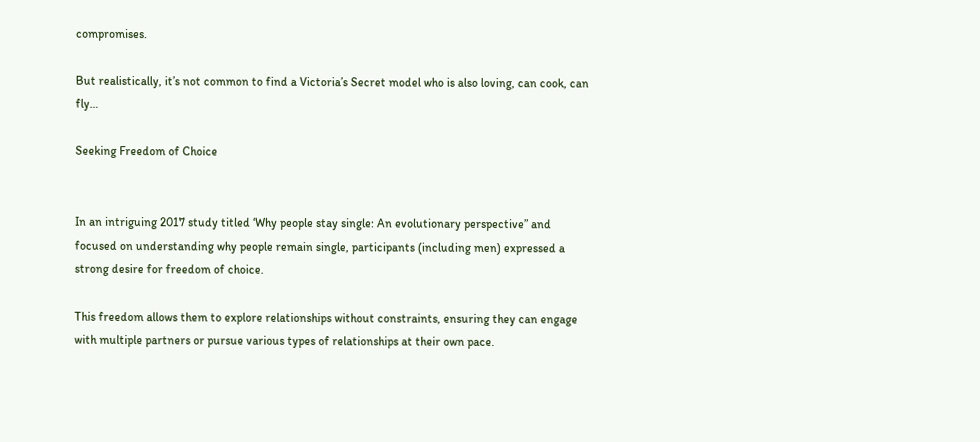compromises.

But realistically, it’s not common to find a Victoria’s Secret model who is also loving, can cook, can fly…

Seeking Freedom of Choice


In an intriguing 2017 study titled ‘Why people stay single: An evolutionary perspective” and focused on understanding why people remain single, participants (including men) expressed a strong desire for freedom of choice.

This freedom allows them to explore relationships without constraints, ensuring they can engage with multiple partners or pursue various types of relationships at their own pace.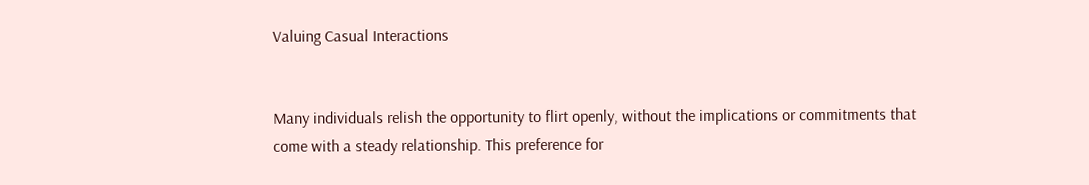Valuing Casual Interactions


Many individuals relish the opportunity to flirt openly, without the implications or commitments that come with a steady relationship. This preference for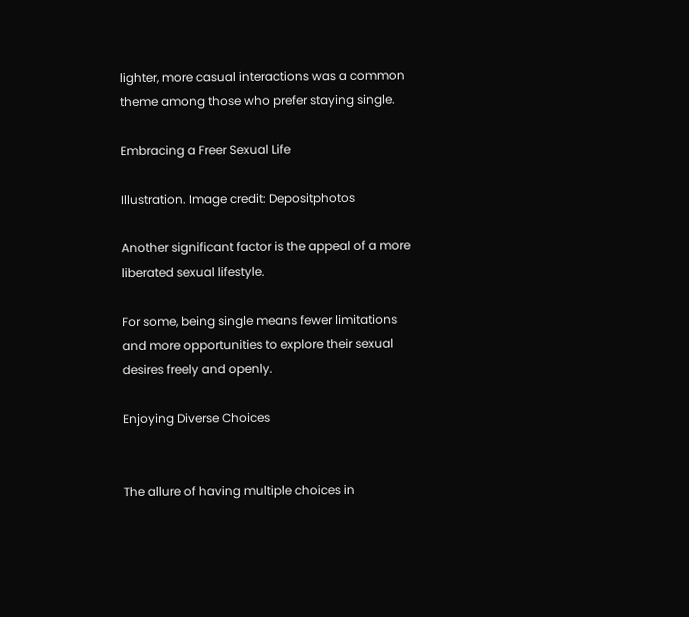lighter, more casual interactions was a common theme among those who prefer staying single.

Embracing a Freer Sexual Life

Illustration. Image credit: Depositphotos

Another significant factor is the appeal of a more liberated sexual lifestyle.

For some, being single means fewer limitations and more opportunities to explore their sexual desires freely and openly.

Enjoying Diverse Choices


The allure of having multiple choices in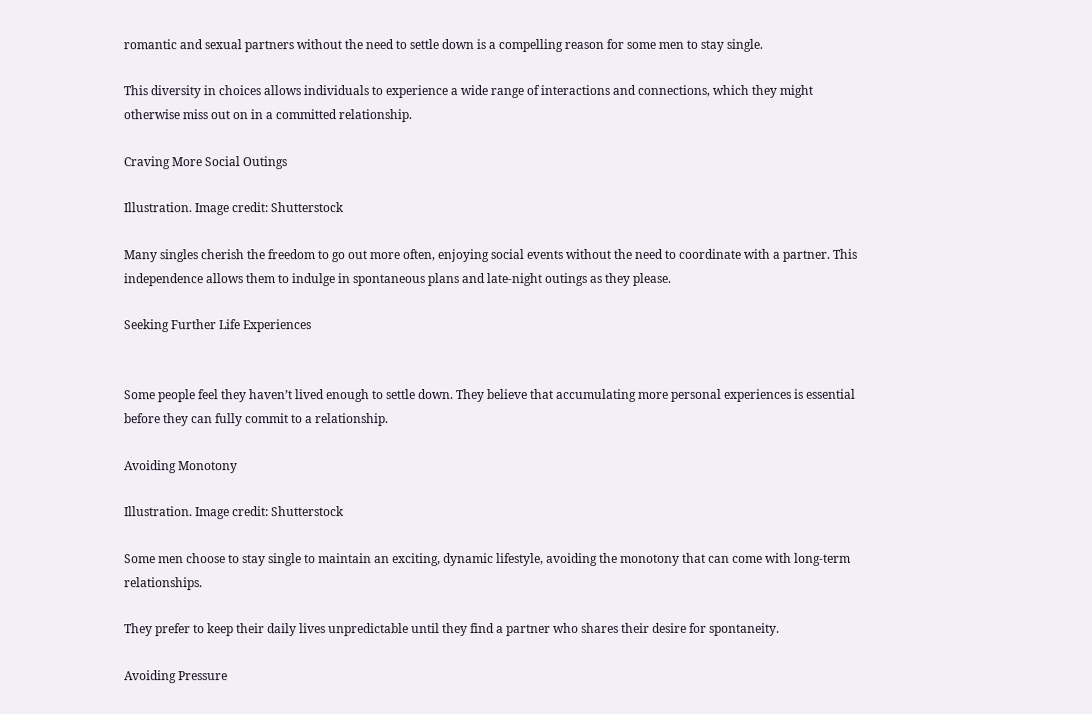romantic and sexual partners without the need to settle down is a compelling reason for some men to stay single.

This diversity in choices allows individuals to experience a wide range of interactions and connections, which they might otherwise miss out on in a committed relationship.

Craving More Social Outings

Illustration. Image credit: Shutterstock

Many singles cherish the freedom to go out more often, enjoying social events without the need to coordinate with a partner. This independence allows them to indulge in spontaneous plans and late-night outings as they please.

Seeking Further Life Experiences


Some people feel they haven’t lived enough to settle down. They believe that accumulating more personal experiences is essential before they can fully commit to a relationship.

Avoiding Monotony

Illustration. Image credit: Shutterstock

Some men choose to stay single to maintain an exciting, dynamic lifestyle, avoiding the monotony that can come with long-term relationships.

They prefer to keep their daily lives unpredictable until they find a partner who shares their desire for spontaneity.

Avoiding Pressure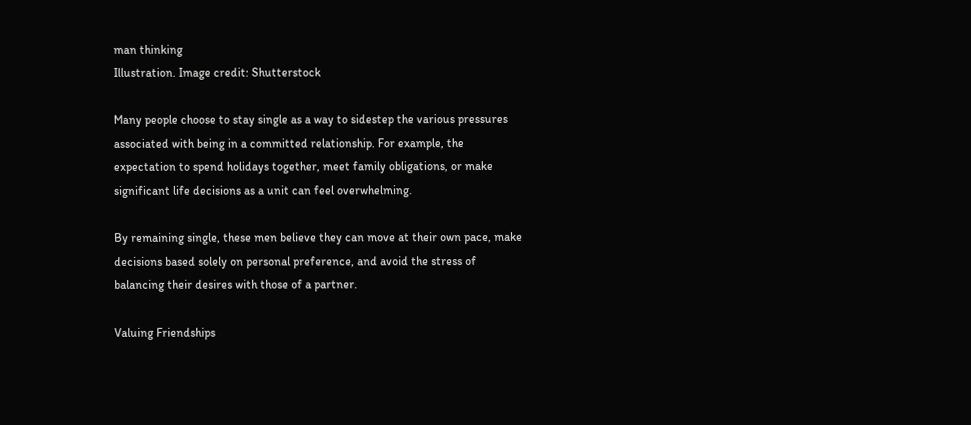man thinking
Illustration. Image credit: Shutterstock

Many people choose to stay single as a way to sidestep the various pressures associated with being in a committed relationship. For example, the expectation to spend holidays together, meet family obligations, or make significant life decisions as a unit can feel overwhelming.

By remaining single, these men believe they can move at their own pace, make decisions based solely on personal preference, and avoid the stress of balancing their desires with those of a partner.

Valuing Friendships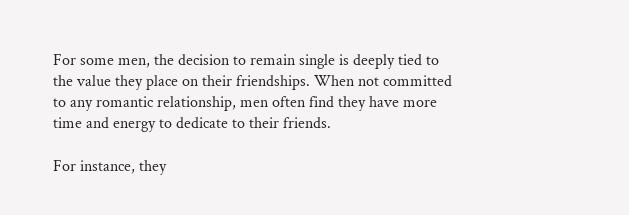For some men, the decision to remain single is deeply tied to the value they place on their friendships. When not committed to any romantic relationship, men often find they have more time and energy to dedicate to their friends.

For instance, they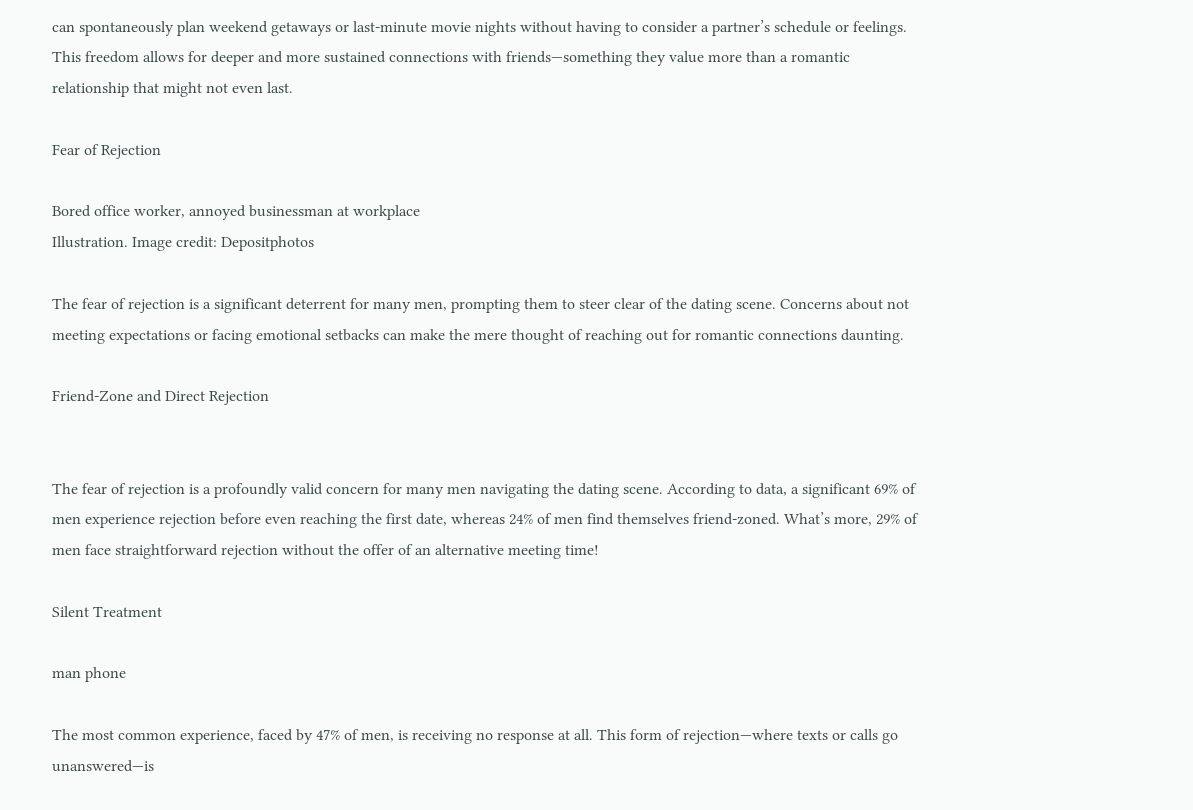can spontaneously plan weekend getaways or last-minute movie nights without having to consider a partner’s schedule or feelings. This freedom allows for deeper and more sustained connections with friends—something they value more than a romantic relationship that might not even last.

Fear of Rejection

Bored office worker, annoyed businessman at workplace
Illustration. Image credit: Depositphotos

The fear of rejection is a significant deterrent for many men, prompting them to steer clear of the dating scene. Concerns about not meeting expectations or facing emotional setbacks can make the mere thought of reaching out for romantic connections daunting.

Friend-Zone and Direct Rejection


The fear of rejection is a profoundly valid concern for many men navigating the dating scene. According to data, a significant 69% of men experience rejection before even reaching the first date, whereas 24% of men find themselves friend-zoned. What’s more, 29% of men face straightforward rejection without the offer of an alternative meeting time!

Silent Treatment

man phone

The most common experience, faced by 47% of men, is receiving no response at all. This form of rejection—where texts or calls go unanswered—is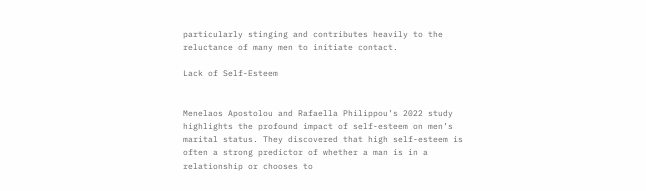particularly stinging and contributes heavily to the reluctance of many men to initiate contact.

Lack of Self-Esteem


Menelaos Apostolou and Rafaella Philippou’s 2022 study highlights the profound impact of self-esteem on men’s marital status. They discovered that high self-esteem is often a strong predictor of whether a man is in a relationship or chooses to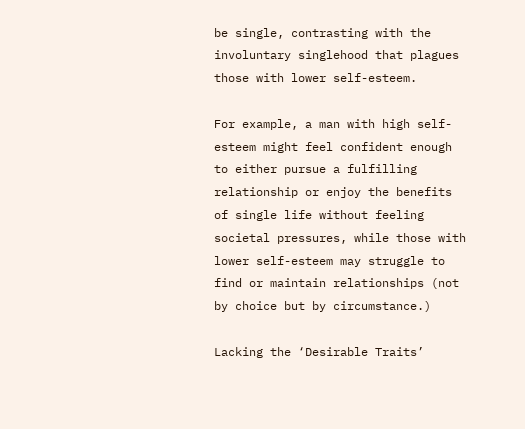be single, contrasting with the involuntary singlehood that plagues those with lower self-esteem.

For example, a man with high self-esteem might feel confident enough to either pursue a fulfilling relationship or enjoy the benefits of single life without feeling societal pressures, while those with lower self-esteem may struggle to find or maintain relationships (not by choice but by circumstance.)

Lacking the ‘Desirable Traits’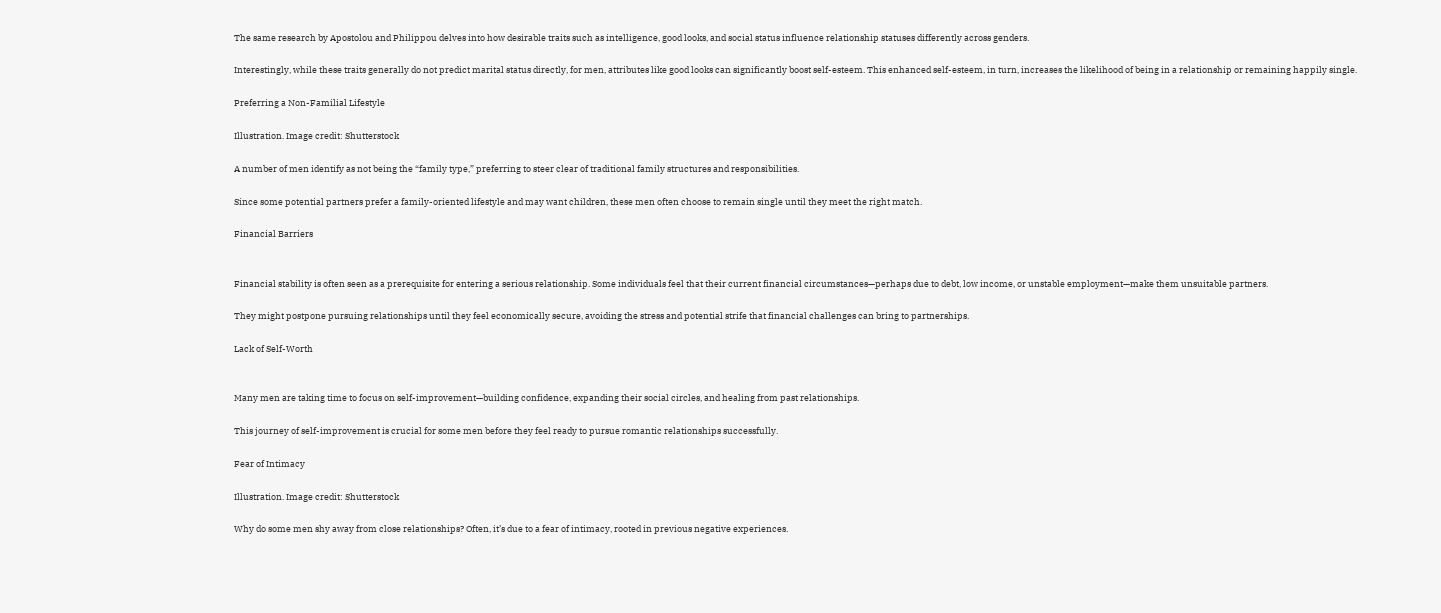The same research by Apostolou and Philippou delves into how desirable traits such as intelligence, good looks, and social status influence relationship statuses differently across genders.

Interestingly, while these traits generally do not predict marital status directly, for men, attributes like good looks can significantly boost self-esteem. This enhanced self-esteem, in turn, increases the likelihood of being in a relationship or remaining happily single.

Preferring a Non-Familial Lifestyle

Illustration. Image credit: Shutterstock

A number of men identify as not being the “family type,” preferring to steer clear of traditional family structures and responsibilities.

Since some potential partners prefer a family-oriented lifestyle and may want children, these men often choose to remain single until they meet the right match.

Financial Barriers


Financial stability is often seen as a prerequisite for entering a serious relationship. Some individuals feel that their current financial circumstances—perhaps due to debt, low income, or unstable employment—make them unsuitable partners.

They might postpone pursuing relationships until they feel economically secure, avoiding the stress and potential strife that financial challenges can bring to partnerships.

Lack of Self-Worth


Many men are taking time to focus on self-improvement—building confidence, expanding their social circles, and healing from past relationships.

This journey of self-improvement is crucial for some men before they feel ready to pursue romantic relationships successfully.

Fear of Intimacy

Illustration. Image credit: Shutterstock

Why do some men shy away from close relationships? Often, it’s due to a fear of intimacy, rooted in previous negative experiences.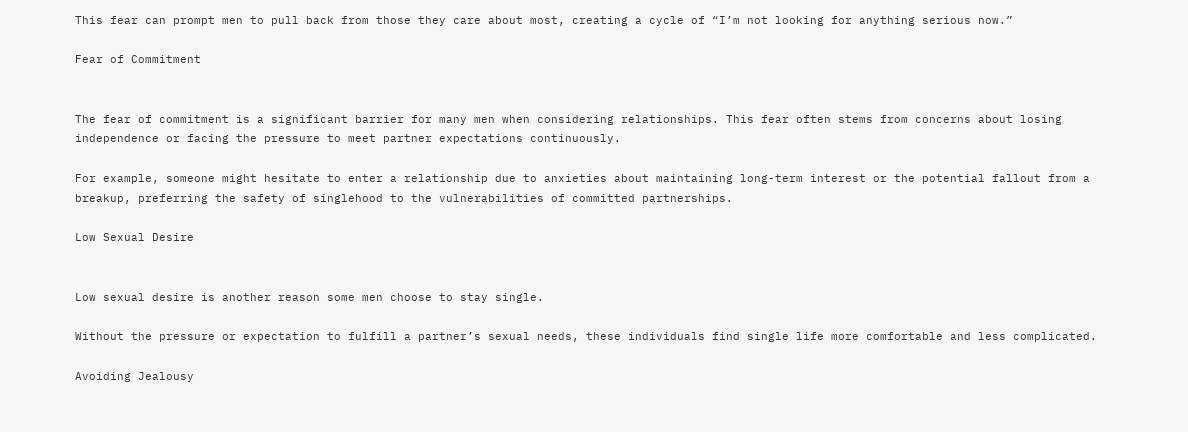This fear can prompt men to pull back from those they care about most, creating a cycle of “I’m not looking for anything serious now.”

Fear of Commitment


The fear of commitment is a significant barrier for many men when considering relationships. This fear often stems from concerns about losing independence or facing the pressure to meet partner expectations continuously.

For example, someone might hesitate to enter a relationship due to anxieties about maintaining long-term interest or the potential fallout from a breakup, preferring the safety of singlehood to the vulnerabilities of committed partnerships.

Low Sexual Desire


Low sexual desire is another reason some men choose to stay single.

Without the pressure or expectation to fulfill a partner’s sexual needs, these individuals find single life more comfortable and less complicated.

Avoiding Jealousy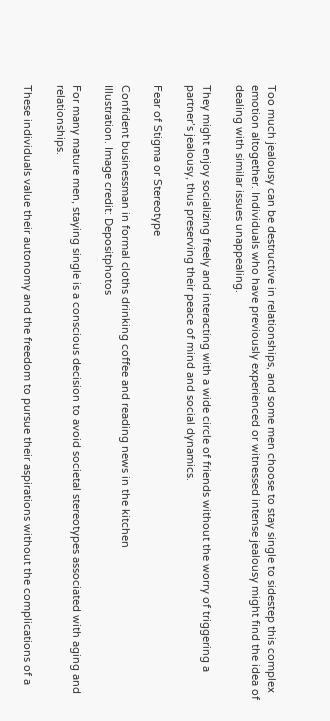Too much jealousy can be destructive in relationships, and some men choose to stay single to sidestep this complex emotion altogether. Individuals who have previously experienced or witnessed intense jealousy might find the idea of dealing with similar issues unappealing.

They might enjoy socializing freely and interacting with a wide circle of friends without the worry of triggering a partner’s jealousy, thus preserving their peace of mind and social dynamics.

Fear of Stigma or Stereotype

Confident businessman in formal cloths drinking coffee and reading news in the kitchen
Illustration. Image credit: Depositphotos

For many mature men, staying single is a conscious decision to avoid societal stereotypes associated with aging and relationships.

These individuals value their autonomy and the freedom to pursue their aspirations without the complications of a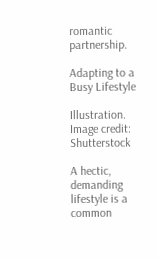romantic partnership.

Adapting to a Busy Lifestyle

Illustration. Image credit: Shutterstock

A hectic, demanding lifestyle is a common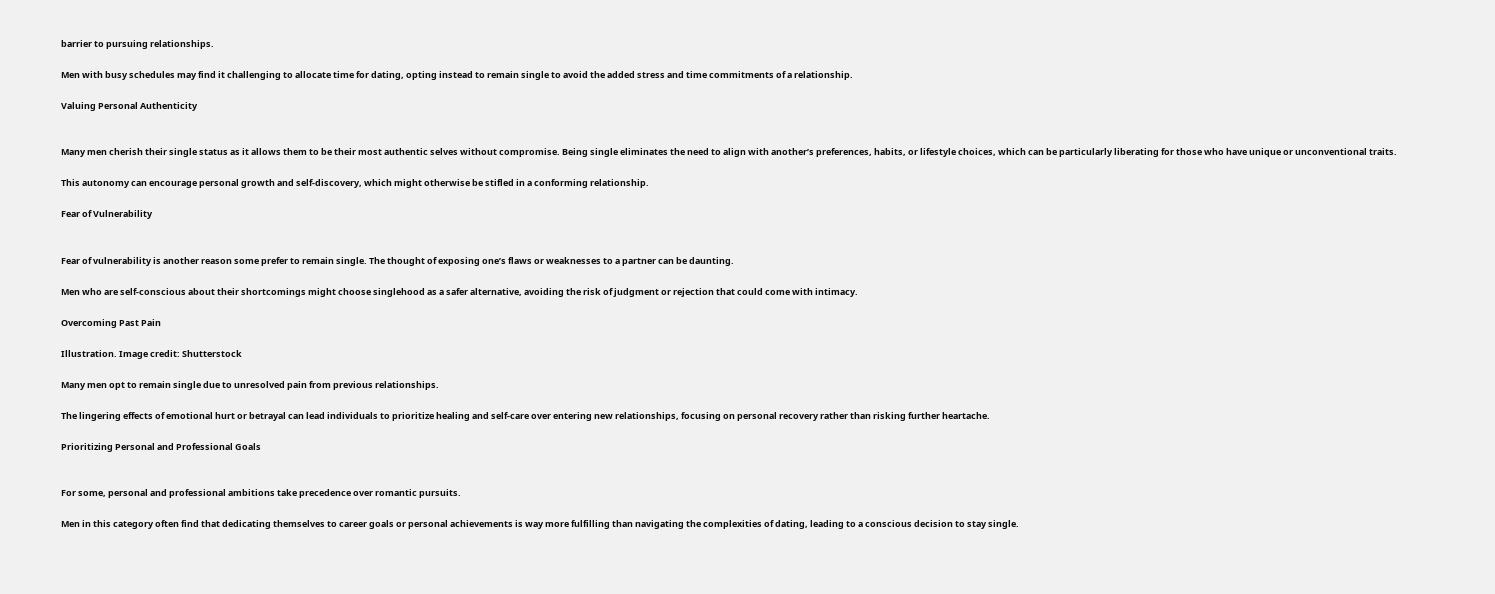barrier to pursuing relationships.

Men with busy schedules may find it challenging to allocate time for dating, opting instead to remain single to avoid the added stress and time commitments of a relationship.

Valuing Personal Authenticity


Many men cherish their single status as it allows them to be their most authentic selves without compromise. Being single eliminates the need to align with another’s preferences, habits, or lifestyle choices, which can be particularly liberating for those who have unique or unconventional traits.

This autonomy can encourage personal growth and self-discovery, which might otherwise be stifled in a conforming relationship.

Fear of Vulnerability


Fear of vulnerability is another reason some prefer to remain single. The thought of exposing one’s flaws or weaknesses to a partner can be daunting.

Men who are self-conscious about their shortcomings might choose singlehood as a safer alternative, avoiding the risk of judgment or rejection that could come with intimacy.

Overcoming Past Pain

Illustration. Image credit: Shutterstock

Many men opt to remain single due to unresolved pain from previous relationships.

The lingering effects of emotional hurt or betrayal can lead individuals to prioritize healing and self-care over entering new relationships, focusing on personal recovery rather than risking further heartache.

Prioritizing Personal and Professional Goals


For some, personal and professional ambitions take precedence over romantic pursuits.

Men in this category often find that dedicating themselves to career goals or personal achievements is way more fulfilling than navigating the complexities of dating, leading to a conscious decision to stay single.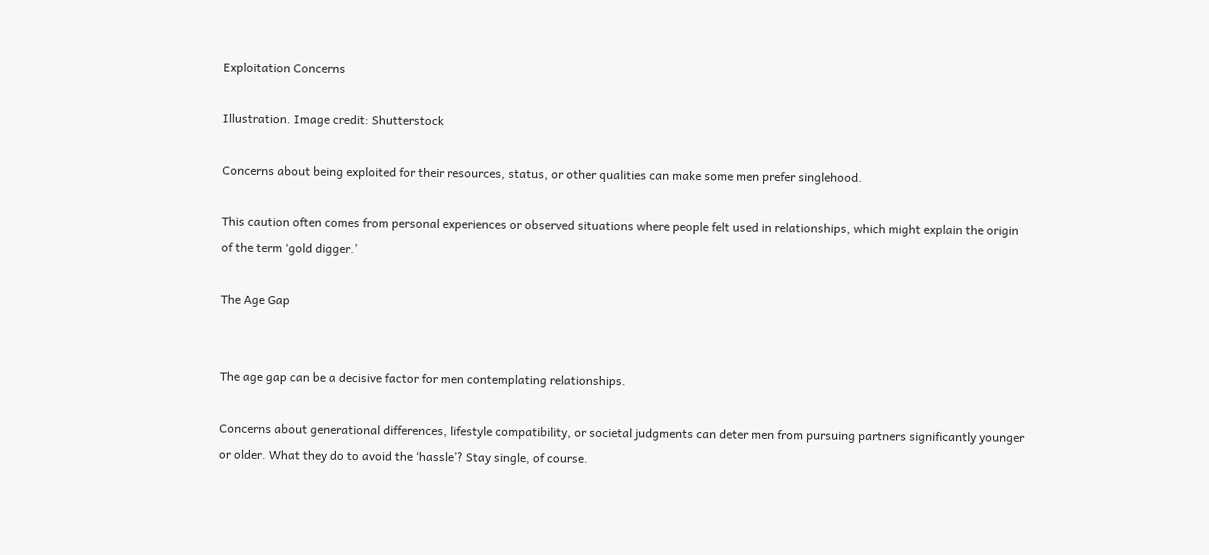Exploitation Concerns

Illustration. Image credit: Shutterstock

Concerns about being exploited for their resources, status, or other qualities can make some men prefer singlehood.

This caution often comes from personal experiences or observed situations where people felt used in relationships, which might explain the origin of the term ‘gold digger.’

The Age Gap


The age gap can be a decisive factor for men contemplating relationships.

Concerns about generational differences, lifestyle compatibility, or societal judgments can deter men from pursuing partners significantly younger or older. What they do to avoid the ‘hassle’? Stay single, of course.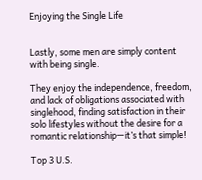Enjoying the Single Life


Lastly, some men are simply content with being single.

They enjoy the independence, freedom, and lack of obligations associated with singlehood, finding satisfaction in their solo lifestyles without the desire for a romantic relationship—it’s that simple!

Top 3 U.S.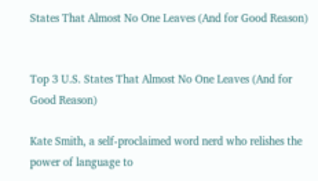States That Almost No One Leaves (And for Good Reason)


Top 3 U.S. States That Almost No One Leaves (And for Good Reason)

Kate Smith, a self-proclaimed word nerd who relishes the power of language to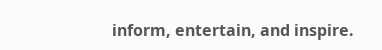inform, entertain, and inspire.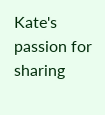Kate's passion for sharing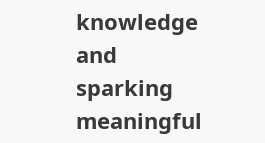knowledge and sparking meaningful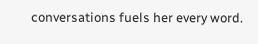conversations fuels her every word.